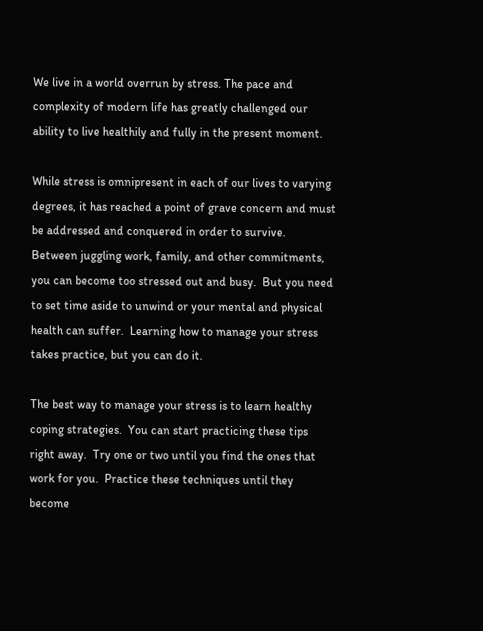We live in a world overrun by stress. The pace and complexity of modern life has greatly challenged our ability to live healthily and fully in the present moment.

While stress is omnipresent in each of our lives to varying degrees, it has reached a point of grave concern and must be addressed and conquered in order to survive.  Between juggling work, family, and other commitments, you can become too stressed out and busy.  But you need to set time aside to unwind or your mental and physical health can suffer.  Learning how to manage your stress takes practice, but you can do it.

The best way to manage your stress is to learn healthy coping strategies.  You can start practicing these tips right away.  Try one or two until you find the ones that work for you.  Practice these techniques until they become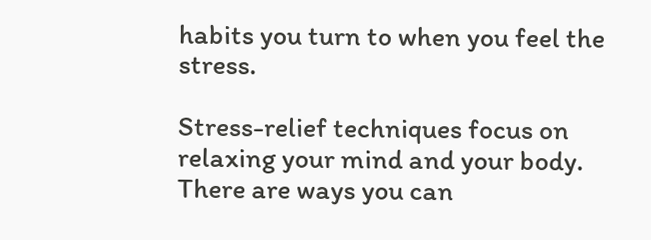habits you turn to when you feel the stress.

Stress-relief techniques focus on relaxing your mind and your body.  There are ways you can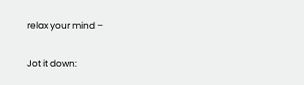relax your mind –

Jot it down: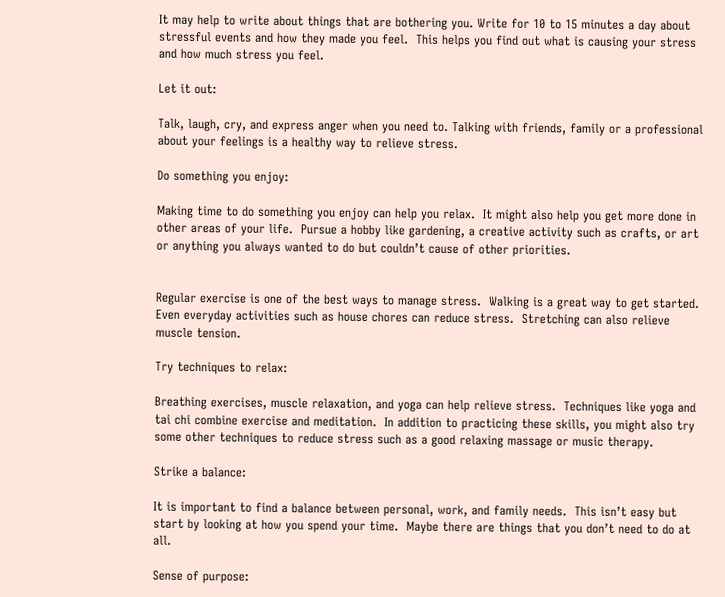It may help to write about things that are bothering you. Write for 10 to 15 minutes a day about stressful events and how they made you feel.  This helps you find out what is causing your stress and how much stress you feel.

Let it out:

Talk, laugh, cry, and express anger when you need to. Talking with friends, family or a professional about your feelings is a healthy way to relieve stress.

Do something you enjoy:

Making time to do something you enjoy can help you relax.  It might also help you get more done in other areas of your life.  Pursue a hobby like gardening, a creative activity such as crafts, or art or anything you always wanted to do but couldn’t cause of other priorities.


Regular exercise is one of the best ways to manage stress.  Walking is a great way to get started.  Even everyday activities such as house chores can reduce stress.  Stretching can also relieve muscle tension.

Try techniques to relax:

Breathing exercises, muscle relaxation, and yoga can help relieve stress.  Techniques like yoga and tai chi combine exercise and meditation.  In addition to practicing these skills, you might also try some other techniques to reduce stress such as a good relaxing massage or music therapy.

Strike a balance:

It is important to find a balance between personal, work, and family needs.  This isn’t easy but start by looking at how you spend your time.  Maybe there are things that you don’t need to do at all.

Sense of purpose: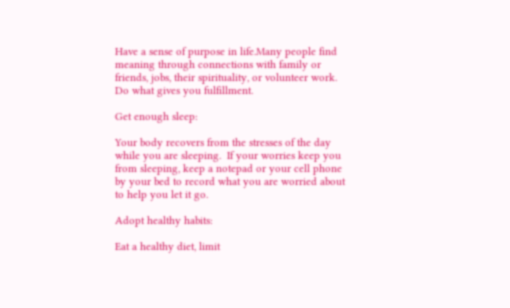Have a sense of purpose in life.Many people find meaning through connections with family or friends, jobs, their spirituality, or volunteer work.  Do what gives you fulfillment.

Get enough sleep:

Your body recovers from the stresses of the day while you are sleeping.  If your worries keep you from sleeping, keep a notepad or your cell phone by your bed to record what you are worried about to help you let it go.

Adopt healthy habits:

Eat a healthy diet, limit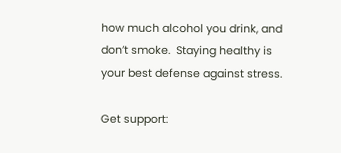how much alcohol you drink, and don’t smoke.  Staying healthy is your best defense against stress.

Get support: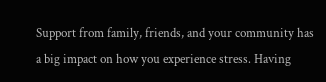Support from family, friends, and your community has a big impact on how you experience stress. Having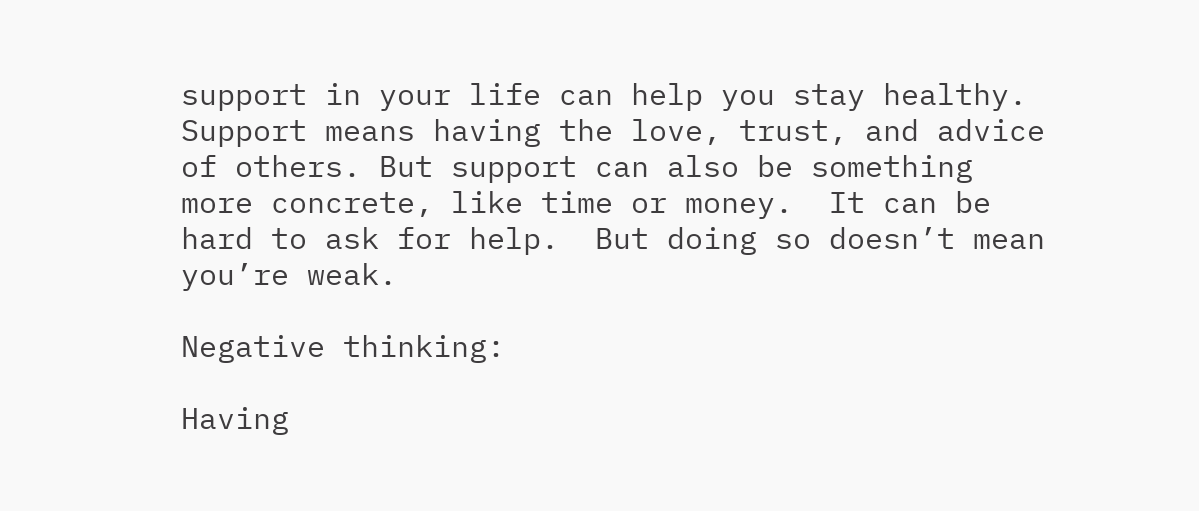support in your life can help you stay healthy.  Support means having the love, trust, and advice of others. But support can also be something more concrete, like time or money.  It can be hard to ask for help.  But doing so doesn’t mean you’re weak.

Negative thinking:

Having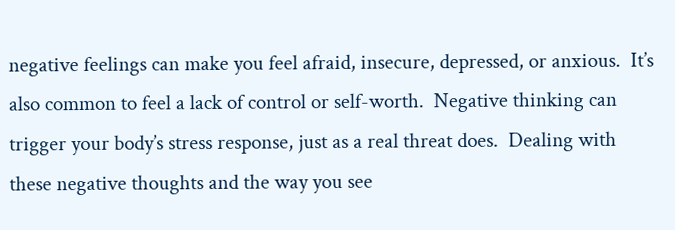negative feelings can make you feel afraid, insecure, depressed, or anxious.  It’s also common to feel a lack of control or self-worth.  Negative thinking can trigger your body’s stress response, just as a real threat does.  Dealing with these negative thoughts and the way you see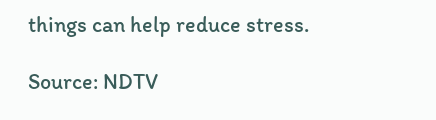things can help reduce stress.

Source: NDTV